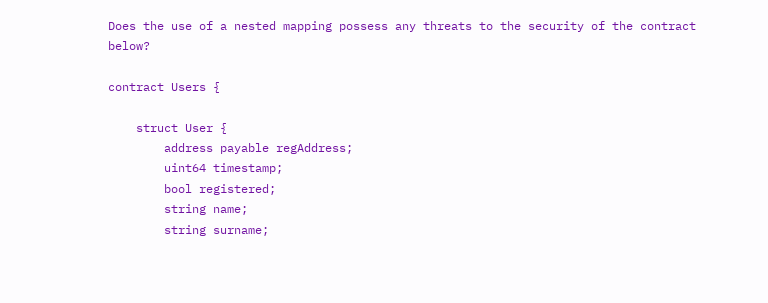Does the use of a nested mapping possess any threats to the security of the contract below?

contract Users {

    struct User {
        address payable regAddress;
        uint64 timestamp;
        bool registered;
        string name;
        string surname;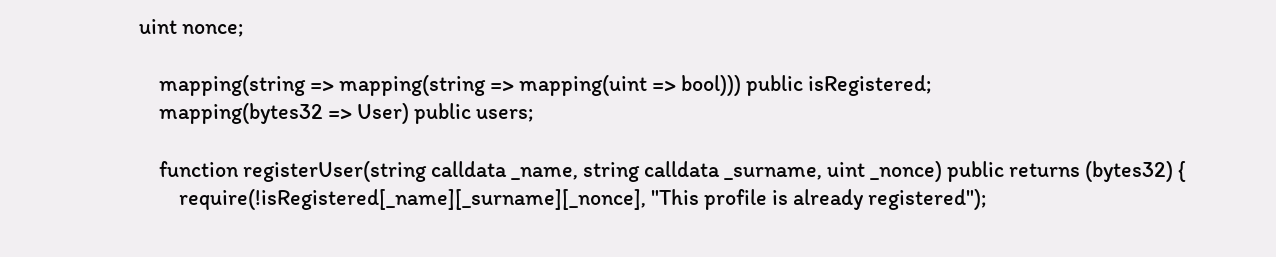uint nonce;

    mapping(string => mapping(string => mapping(uint => bool))) public isRegistered;
    mapping(bytes32 => User) public users;

    function registerUser(string calldata _name, string calldata _surname, uint _nonce) public returns (bytes32) {
        require(!isRegistered[_name][_surname][_nonce], "This profile is already registered");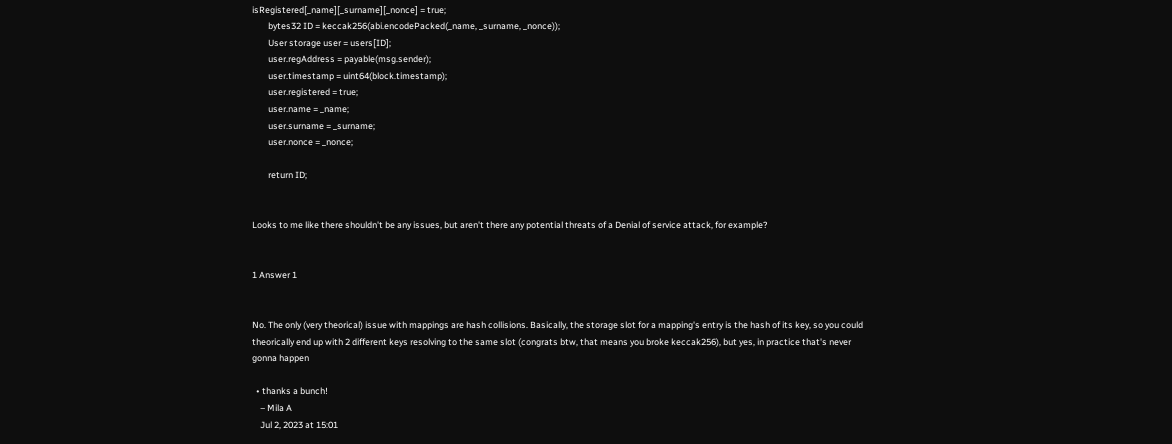isRegistered[_name][_surname][_nonce] = true;
        bytes32 ID = keccak256(abi.encodePacked(_name, _surname, _nonce));
        User storage user = users[ID];
        user.regAddress = payable(msg.sender);
        user.timestamp = uint64(block.timestamp);
        user.registered = true;
        user.name = _name;
        user.surname = _surname;
        user.nonce = _nonce;

        return ID;


Looks to me like there shouldn't be any issues, but aren't there any potential threats of a Denial of service attack, for example?


1 Answer 1


No. The only (very theorical) issue with mappings are hash collisions. Basically, the storage slot for a mapping's entry is the hash of its key, so you could theorically end up with 2 different keys resolving to the same slot (congrats btw, that means you broke keccak256), but yes, in practice that's never gonna happen

  • thanks a bunch!
    – Mila A
    Jul 2, 2023 at 15:01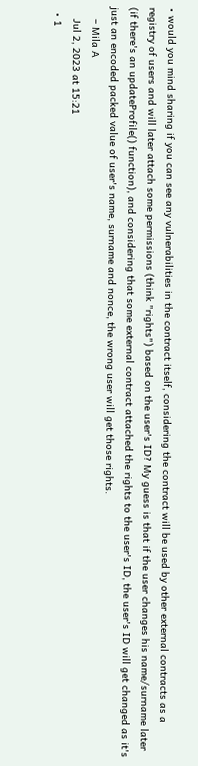• would you mind sharing if you can see any vulnerabilities in the contract itself, considering the contract will be used by other external contracts as a registry of users and will later attach some permissions (think "rights") based on the user's ID? My guess is that if the user changes his name/surname later (if there's an updateProfile() function), and considering that some external contract attached the rights to the user's ID, the user's ID will get changed as it's just an encoded packed value of user's name, surname and nonce, the wrong user will get those rights.
    – Mila A
    Jul 2, 2023 at 15:21
  • 1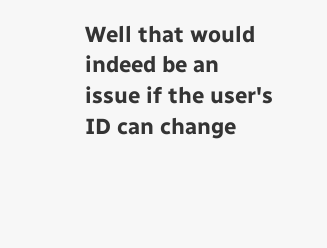Well that would indeed be an issue if the user's ID can change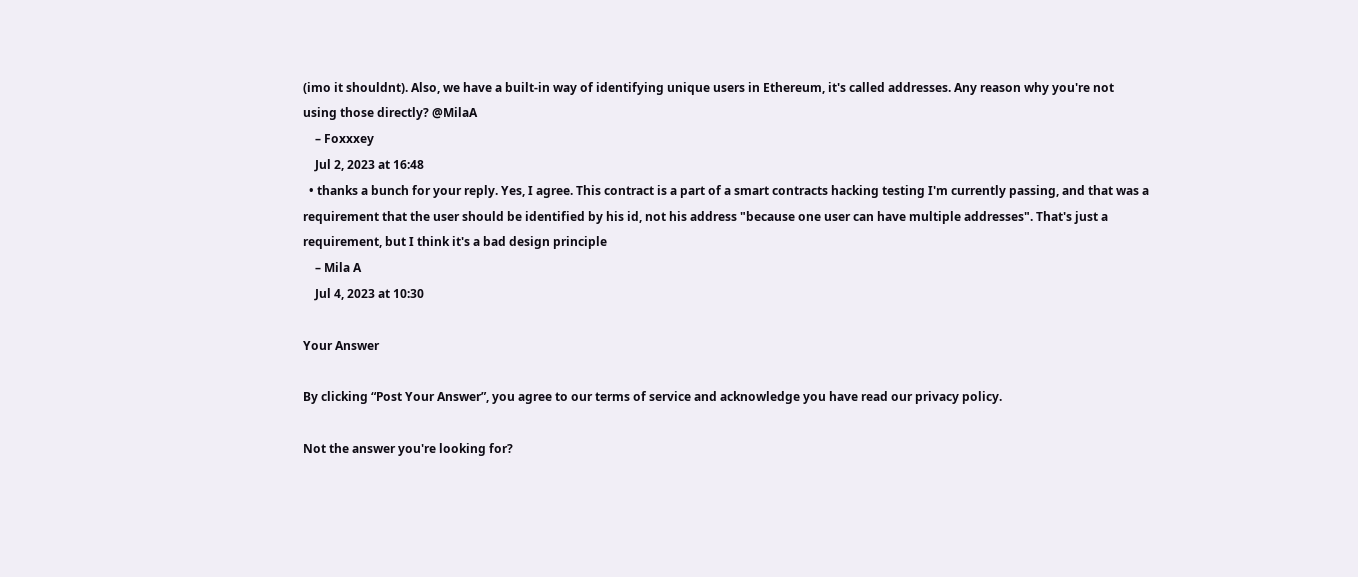(imo it shouldnt). Also, we have a built-in way of identifying unique users in Ethereum, it's called addresses. Any reason why you're not using those directly? @MilaA
    – Foxxxey
    Jul 2, 2023 at 16:48
  • thanks a bunch for your reply. Yes, I agree. This contract is a part of a smart contracts hacking testing I'm currently passing, and that was a requirement that the user should be identified by his id, not his address "because one user can have multiple addresses". That's just a requirement, but I think it's a bad design principle
    – Mila A
    Jul 4, 2023 at 10:30

Your Answer

By clicking “Post Your Answer”, you agree to our terms of service and acknowledge you have read our privacy policy.

Not the answer you're looking for?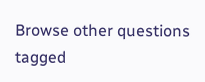Browse other questions tagged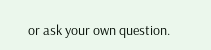or ask your own question.